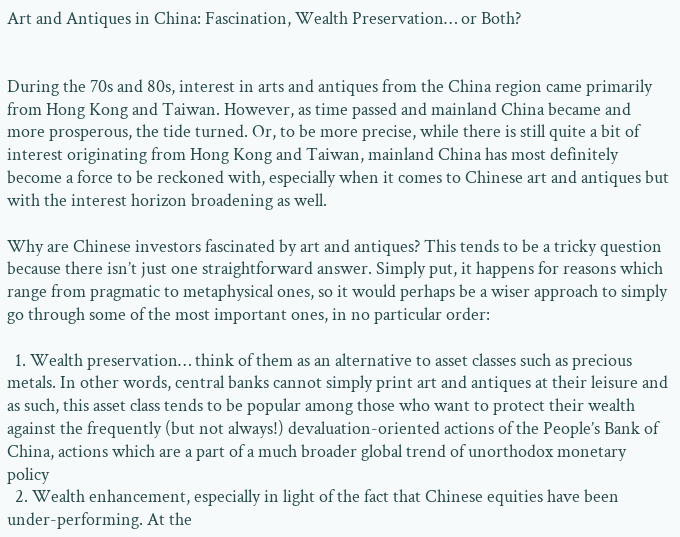Art and Antiques in China: Fascination, Wealth Preservation… or Both?


During the 70s and 80s, interest in arts and antiques from the China region came primarily from Hong Kong and Taiwan. However, as time passed and mainland China became and more prosperous, the tide turned. Or, to be more precise, while there is still quite a bit of interest originating from Hong Kong and Taiwan, mainland China has most definitely become a force to be reckoned with, especially when it comes to Chinese art and antiques but with the interest horizon broadening as well.

Why are Chinese investors fascinated by art and antiques? This tends to be a tricky question because there isn’t just one straightforward answer. Simply put, it happens for reasons which range from pragmatic to metaphysical ones, so it would perhaps be a wiser approach to simply go through some of the most important ones, in no particular order:

  1. Wealth preservation… think of them as an alternative to asset classes such as precious metals. In other words, central banks cannot simply print art and antiques at their leisure and as such, this asset class tends to be popular among those who want to protect their wealth against the frequently (but not always!) devaluation-oriented actions of the People’s Bank of China, actions which are a part of a much broader global trend of unorthodox monetary policy
  2. Wealth enhancement, especially in light of the fact that Chinese equities have been under-performing. At the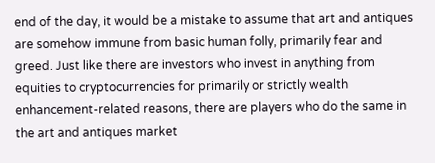end of the day, it would be a mistake to assume that art and antiques are somehow immune from basic human folly, primarily fear and greed. Just like there are investors who invest in anything from equities to cryptocurrencies for primarily or strictly wealth enhancement-related reasons, there are players who do the same in the art and antiques market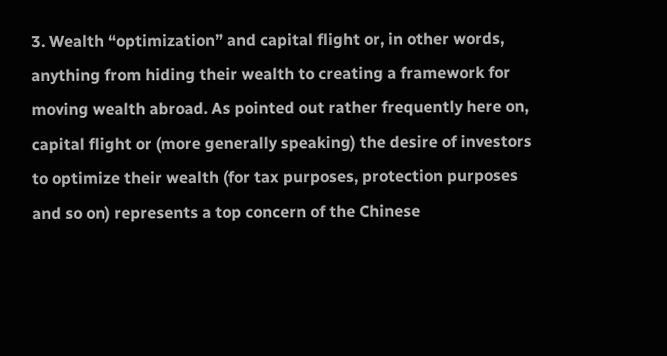3. Wealth “optimization” and capital flight or, in other words, anything from hiding their wealth to creating a framework for moving wealth abroad. As pointed out rather frequently here on, capital flight or (more generally speaking) the desire of investors to optimize their wealth (for tax purposes, protection purposes and so on) represents a top concern of the Chinese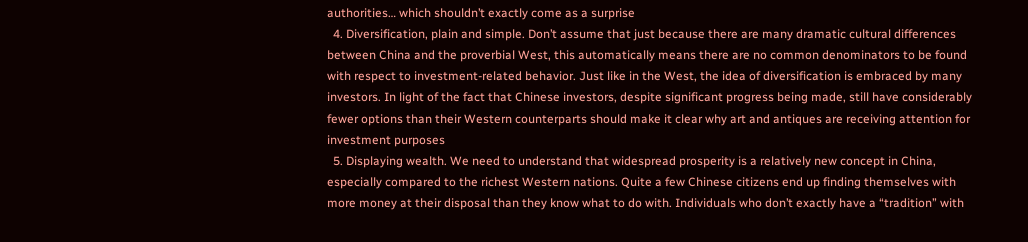authorities… which shouldn’t exactly come as a surprise
  4. Diversification, plain and simple. Don’t assume that just because there are many dramatic cultural differences between China and the proverbial West, this automatically means there are no common denominators to be found with respect to investment-related behavior. Just like in the West, the idea of diversification is embraced by many investors. In light of the fact that Chinese investors, despite significant progress being made, still have considerably fewer options than their Western counterparts should make it clear why art and antiques are receiving attention for investment purposes
  5. Displaying wealth. We need to understand that widespread prosperity is a relatively new concept in China, especially compared to the richest Western nations. Quite a few Chinese citizens end up finding themselves with more money at their disposal than they know what to do with. Individuals who don’t exactly have a “tradition” with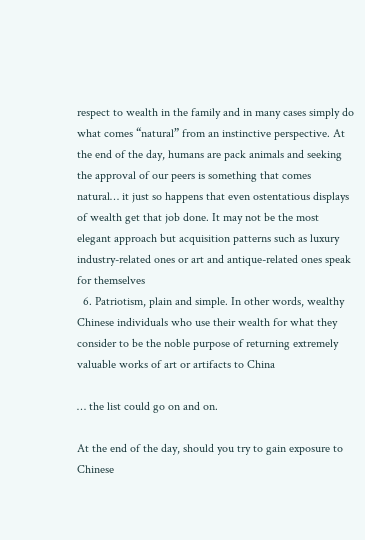respect to wealth in the family and in many cases simply do what comes “natural” from an instinctive perspective. At the end of the day, humans are pack animals and seeking the approval of our peers is something that comes natural… it just so happens that even ostentatious displays of wealth get that job done. It may not be the most elegant approach but acquisition patterns such as luxury industry-related ones or art and antique-related ones speak for themselves
  6. Patriotism, plain and simple. In other words, wealthy Chinese individuals who use their wealth for what they consider to be the noble purpose of returning extremely valuable works of art or artifacts to China

… the list could go on and on.

At the end of the day, should you try to gain exposure to Chinese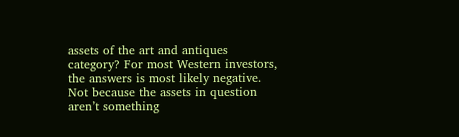assets of the art and antiques category? For most Western investors, the answers is most likely negative. Not because the assets in question aren’t something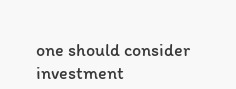one should consider investment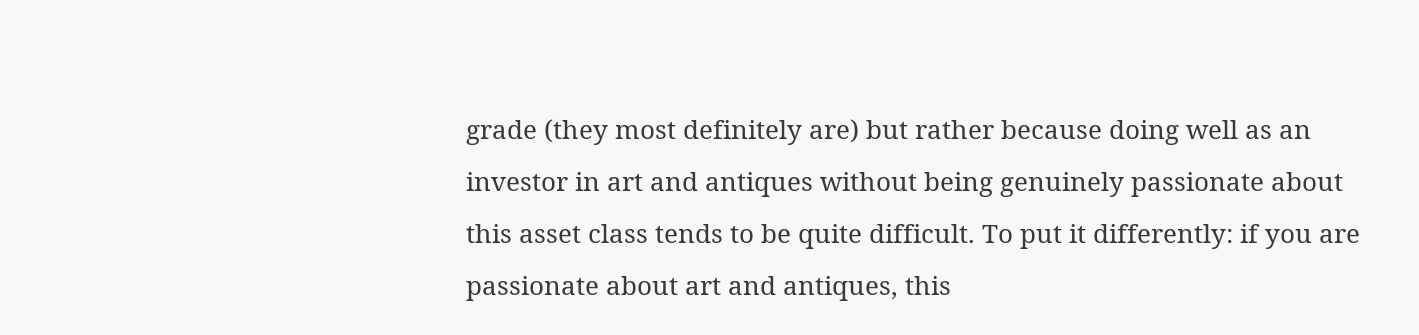grade (they most definitely are) but rather because doing well as an investor in art and antiques without being genuinely passionate about this asset class tends to be quite difficult. To put it differently: if you are passionate about art and antiques, this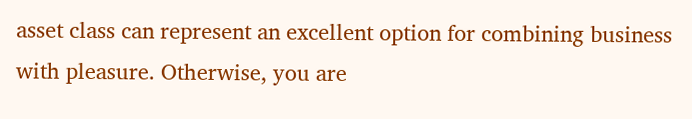asset class can represent an excellent option for combining business with pleasure. Otherwise, you are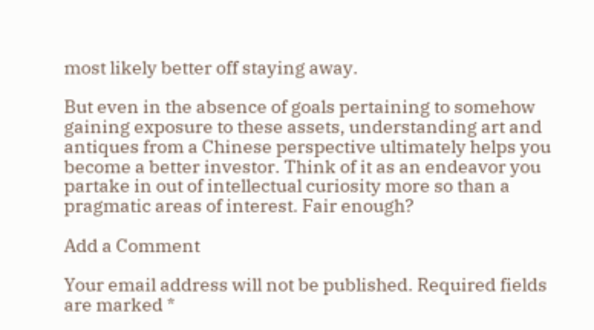most likely better off staying away.

But even in the absence of goals pertaining to somehow gaining exposure to these assets, understanding art and antiques from a Chinese perspective ultimately helps you become a better investor. Think of it as an endeavor you partake in out of intellectual curiosity more so than a pragmatic areas of interest. Fair enough?

Add a Comment

Your email address will not be published. Required fields are marked *